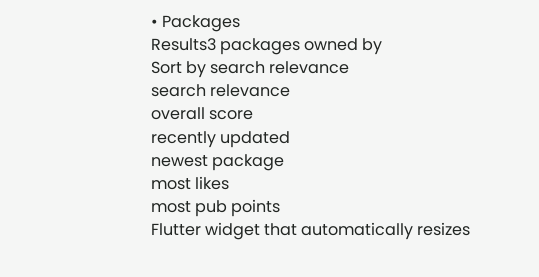• Packages
Results3 packages owned by
Sort by search relevance
search relevance
overall score
recently updated
newest package
most likes
most pub points
Flutter widget that automatically resizes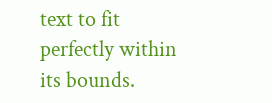text to fit perfectly within its bounds.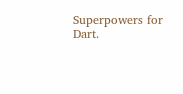Superpowers for Dart.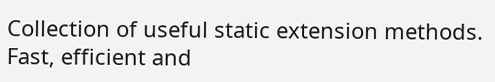Collection of useful static extension methods.
Fast, efficient and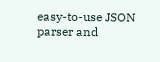easy-to-use JSON parser and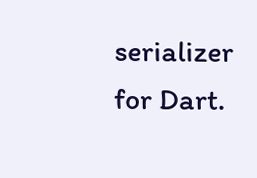serializer for Dart.